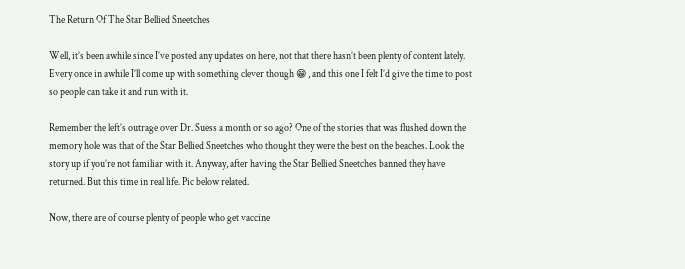The Return Of The Star Bellied Sneetches

Well, it’s been awhile since I’ve posted any updates on here, not that there hasn’t been plenty of content lately. Every once in awhile I’ll come up with something clever though 😁 , and this one I felt I’d give the time to post so people can take it and run with it.

Remember the left’s outrage over Dr. Suess a month or so ago? One of the stories that was flushed down the memory hole was that of the Star Bellied Sneetches who thought they were the best on the beaches. Look the story up if you’re not familiar with it. Anyway, after having the Star Bellied Sneetches banned they have returned. But this time in real life. Pic below related.

Now, there are of course plenty of people who get vaccine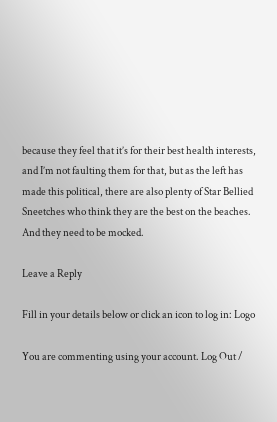because they feel that it’s for their best health interests, and I’m not faulting them for that, but as the left has made this political, there are also plenty of Star Bellied Sneetches who think they are the best on the beaches. And they need to be mocked.

Leave a Reply

Fill in your details below or click an icon to log in: Logo

You are commenting using your account. Log Out /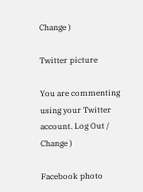Change )

Twitter picture

You are commenting using your Twitter account. Log Out /  Change )

Facebook photo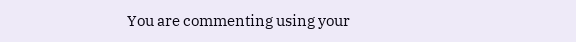You are commenting using your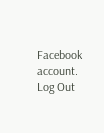Facebook account. Log Out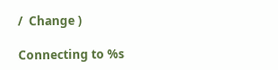/  Change )

Connecting to %s